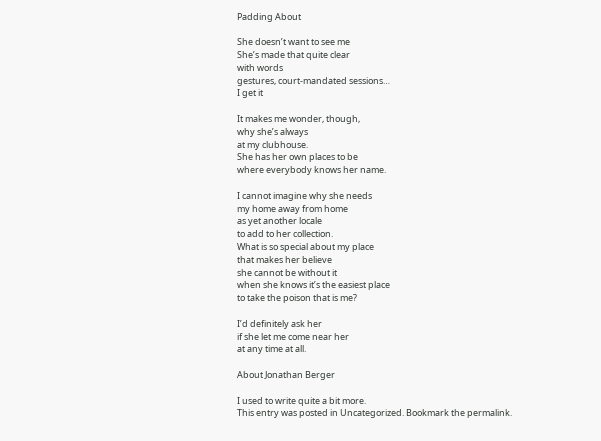Padding About

She doesn’t want to see me
She’s made that quite clear
with words
gestures, court-mandated sessions…
I get it

It makes me wonder, though,
why she’s always
at my clubhouse.
She has her own places to be
where everybody knows her name.

I cannot imagine why she needs
my home away from home
as yet another locale
to add to her collection.
What is so special about my place
that makes her believe
she cannot be without it
when she knows it’s the easiest place
to take the poison that is me?

I’d definitely ask her
if she let me come near her
at any time at all.

About Jonathan Berger

I used to write quite a bit more.
This entry was posted in Uncategorized. Bookmark the permalink.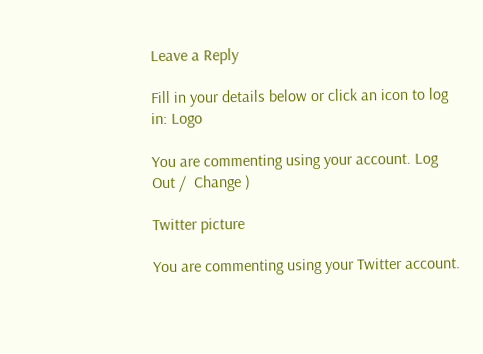Leave a Reply

Fill in your details below or click an icon to log in: Logo

You are commenting using your account. Log Out /  Change )

Twitter picture

You are commenting using your Twitter account.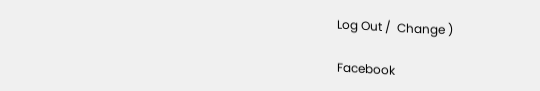Log Out /  Change )

Facebook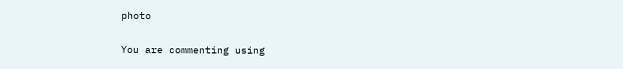photo

You are commenting using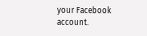your Facebook account.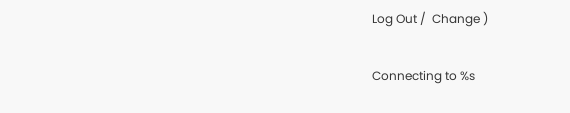Log Out /  Change )

Connecting to %s